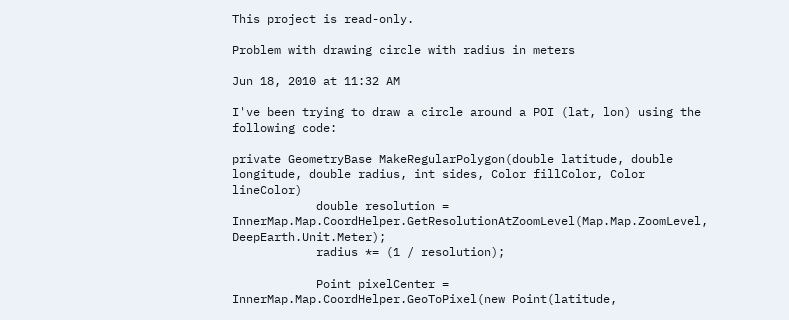This project is read-only.

Problem with drawing circle with radius in meters

Jun 18, 2010 at 11:32 AM

I've been trying to draw a circle around a POI (lat, lon) using the following code:

private GeometryBase MakeRegularPolygon(double latitude, double longitude, double radius, int sides, Color fillColor, Color lineColor)
            double resolution = InnerMap.Map.CoordHelper.GetResolutionAtZoomLevel(Map.Map.ZoomLevel, DeepEarth.Unit.Meter);
            radius *= (1 / resolution);

            Point pixelCenter = InnerMap.Map.CoordHelper.GeoToPixel(new Point(latitude,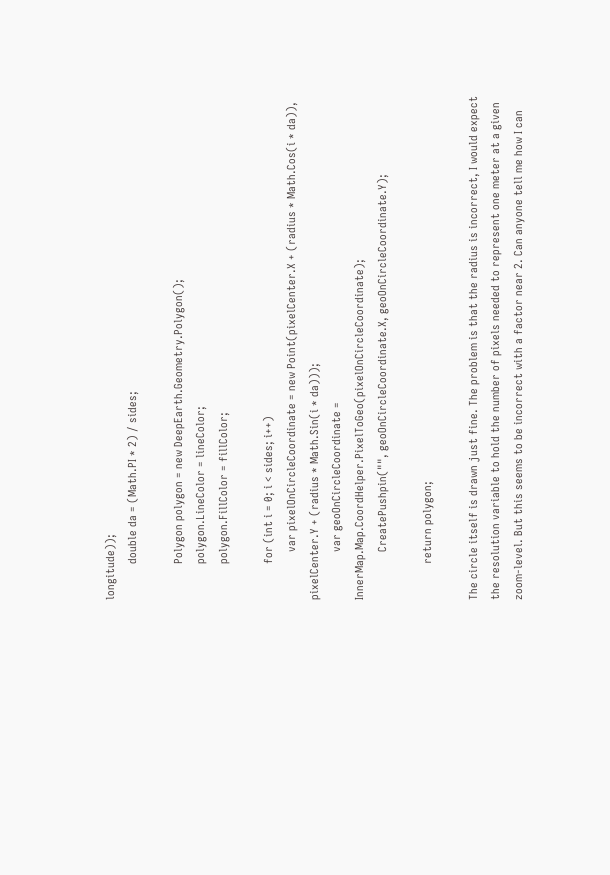longitude));
            double da = (Math.PI * 2) / sides;

            Polygon polygon = new DeepEarth.Geometry.Polygon();
            polygon.LineColor = lineColor;
            polygon.FillColor = fillColor;

            for (int i = 0; i < sides; i++)
                var pixelOnCircleCoordinate = new Point(pixelCenter.X + (radius * Math.Cos(i * da)), pixelCenter.Y + (radius * Math.Sin(i * da)));
                var geoOnCircleCoordinate = InnerMap.Map.CoordHelper.PixelToGeo(pixelOnCircleCoordinate);
                CreatePushpin("", geoOnCircleCoordinate.X, geoOnCircleCoordinate.Y);

            return polygon;

The circle itself is drawn just fine. The problem is that the radius is incorrect, I would expect the resolution variable to hold the number of pixels needed to represent one meter at a given zoom-level. But this seems to be incorrect with a factor near 2. Can anyone tell me how I can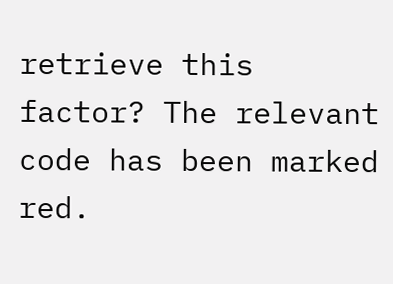retrieve this factor? The relevant code has been marked red.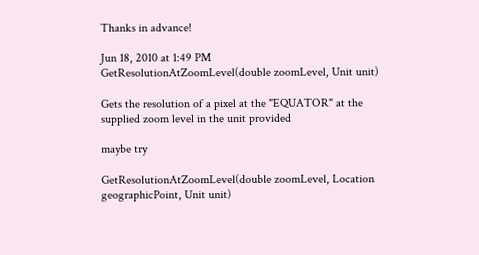Thanks in advance!

Jun 18, 2010 at 1:49 PM
GetResolutionAtZoomLevel(double zoomLevel, Unit unit)

Gets the resolution of a pixel at the "EQUATOR" at the supplied zoom level in the unit provided

maybe try

GetResolutionAtZoomLevel(double zoomLevel, Location geographicPoint, Unit unit)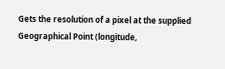Gets the resolution of a pixel at the supplied Geographical Point (longitude,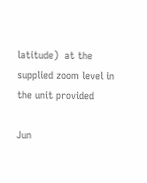latitude)  at the supplied zoom level in the unit provided

Jun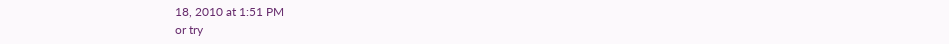18, 2010 at 1:51 PM
or try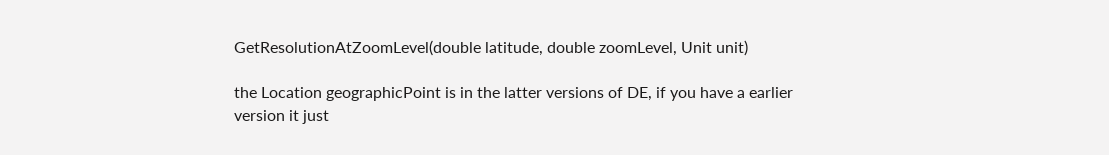GetResolutionAtZoomLevel(double latitude, double zoomLevel, Unit unit)

the Location geographicPoint is in the latter versions of DE, if you have a earlier version it just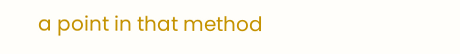a point in that method